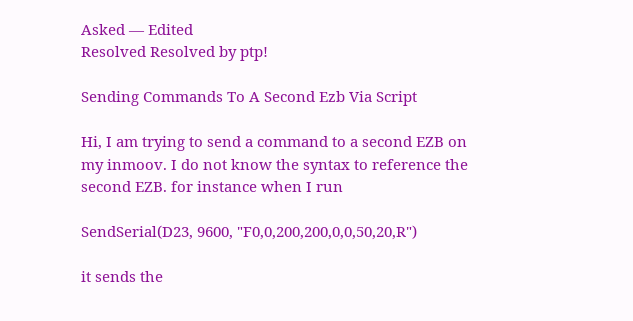Asked — Edited
Resolved Resolved by ptp!

Sending Commands To A Second Ezb Via Script

Hi, I am trying to send a command to a second EZB on my inmoov. I do not know the syntax to reference the second EZB. for instance when I run

SendSerial(D23, 9600, "F0,0,200,200,0,0,50,20,R")

it sends the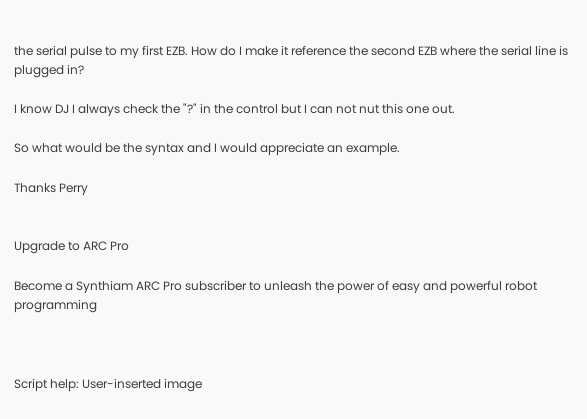the serial pulse to my first EZB. How do I make it reference the second EZB where the serial line is plugged in?

I know DJ I always check the "?" in the control but I can not nut this one out.

So what would be the syntax and I would appreciate an example.

Thanks Perry


Upgrade to ARC Pro

Become a Synthiam ARC Pro subscriber to unleash the power of easy and powerful robot programming



Script help: User-inserted image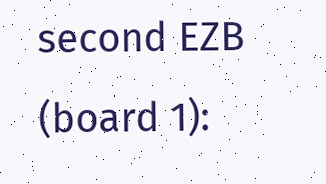second EZB (board 1):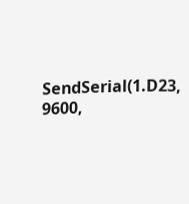SendSerial(1.D23, 9600,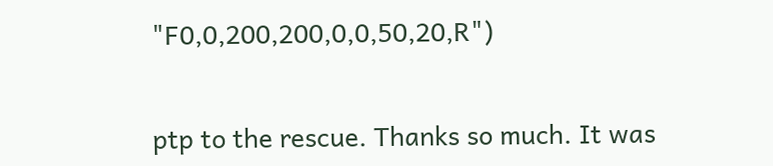"F0,0,200,200,0,0,50,20,R")


ptp to the rescue. Thanks so much. It was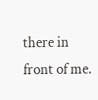there in front of me.